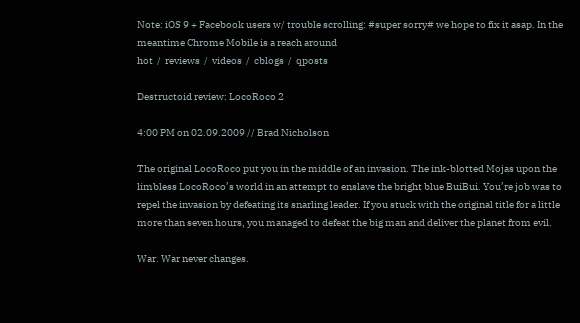Note: iOS 9 + Facebook users w/ trouble scrolling: #super sorry# we hope to fix it asap. In the meantime Chrome Mobile is a reach around
hot  /  reviews  /  videos  /  cblogs  /  qposts

Destructoid review: LocoRoco 2

4:00 PM on 02.09.2009 // Brad Nicholson

The original LocoRoco put you in the middle of an invasion. The ink-blotted Mojas upon the limbless LocoRoco’s world in an attempt to enslave the bright blue BuiBui. You’re job was to repel the invasion by defeating its snarling leader. If you stuck with the original title for a little more than seven hours, you managed to defeat the big man and deliver the planet from evil.

War. War never changes.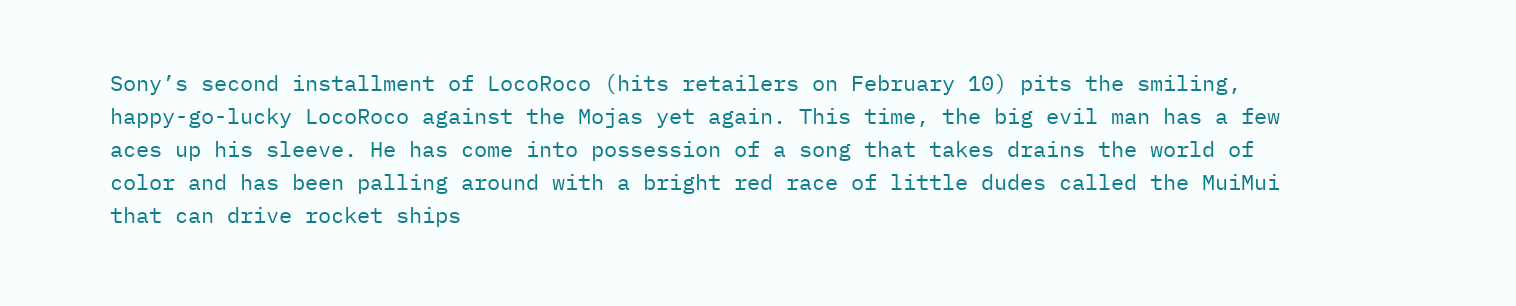Sony’s second installment of LocoRoco (hits retailers on February 10) pits the smiling, happy-go-lucky LocoRoco against the Mojas yet again. This time, the big evil man has a few aces up his sleeve. He has come into possession of a song that takes drains the world of color and has been palling around with a bright red race of little dudes called the MuiMui that can drive rocket ships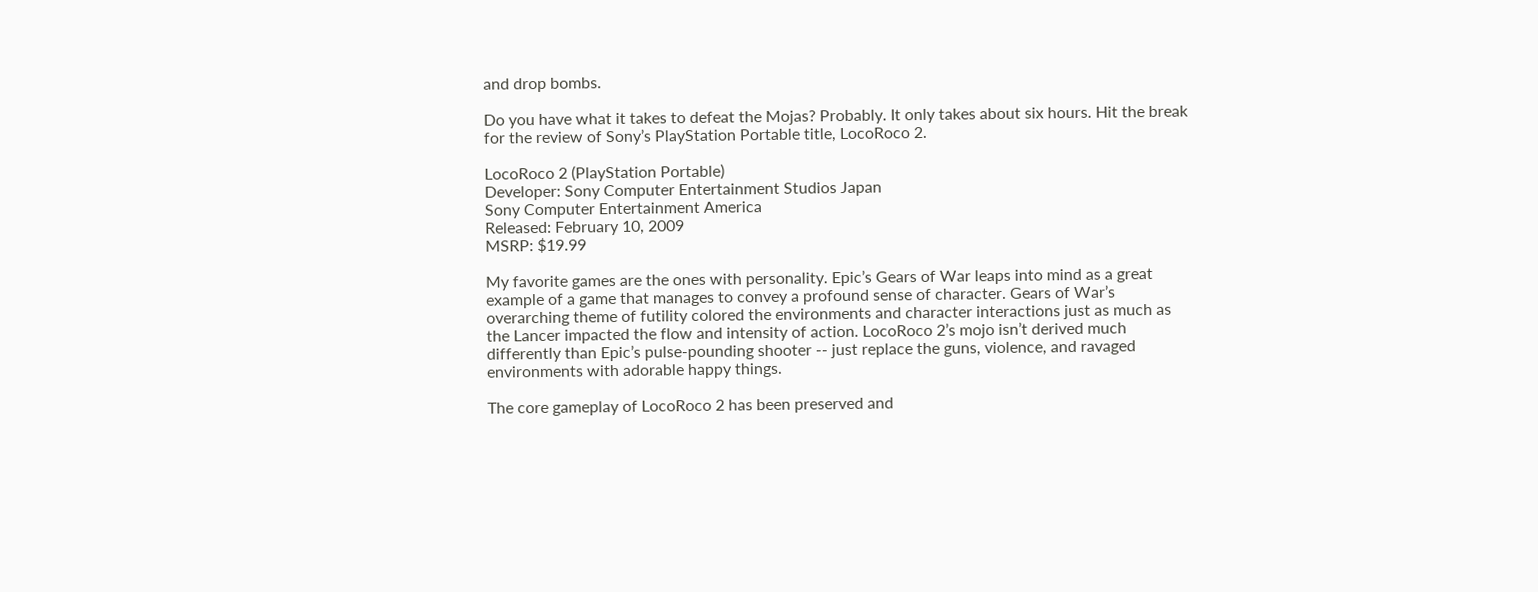and drop bombs.

Do you have what it takes to defeat the Mojas? Probably. It only takes about six hours. Hit the break for the review of Sony’s PlayStation Portable title, LocoRoco 2.

LocoRoco 2 (PlayStation Portable)
Developer: Sony Computer Entertainment Studios Japan
Sony Computer Entertainment America
Released: February 10, 2009
MSRP: $19.99

My favorite games are the ones with personality. Epic’s Gears of War leaps into mind as a great example of a game that manages to convey a profound sense of character. Gears of War’s overarching theme of futility colored the environments and character interactions just as much as the Lancer impacted the flow and intensity of action. LocoRoco 2’s mojo isn’t derived much differently than Epic’s pulse-pounding shooter -- just replace the guns, violence, and ravaged environments with adorable happy things.

The core gameplay of LocoRoco 2 has been preserved and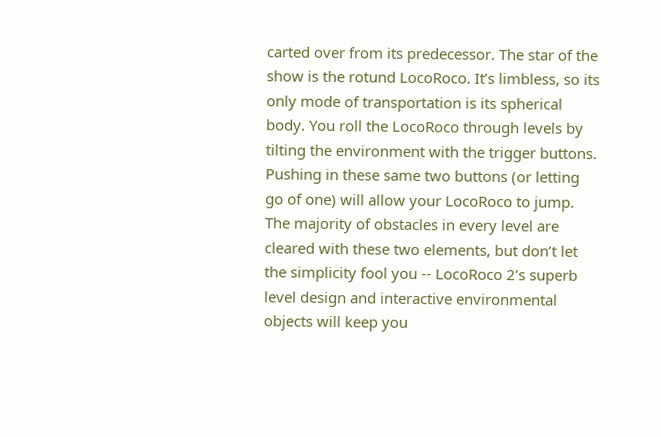carted over from its predecessor. The star of the show is the rotund LocoRoco. It’s limbless, so its only mode of transportation is its spherical body. You roll the LocoRoco through levels by tilting the environment with the trigger buttons. Pushing in these same two buttons (or letting go of one) will allow your LocoRoco to jump. The majority of obstacles in every level are cleared with these two elements, but don’t let the simplicity fool you -- LocoRoco 2’s superb level design and interactive environmental objects will keep you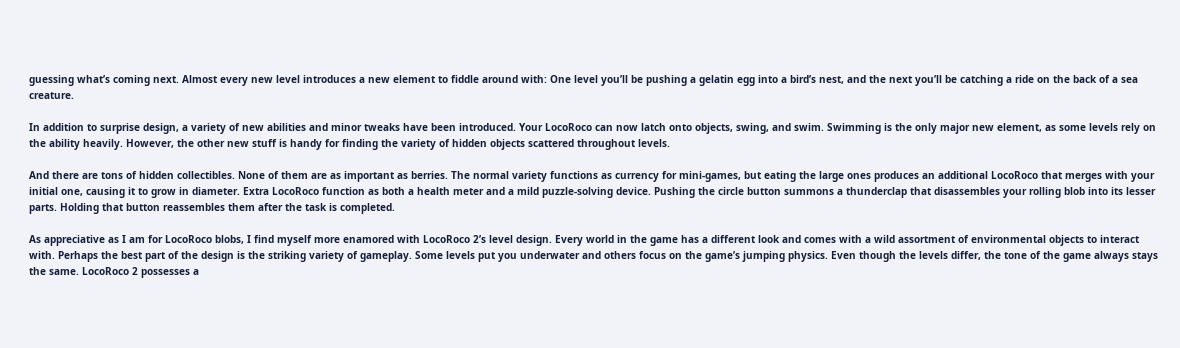guessing what’s coming next. Almost every new level introduces a new element to fiddle around with: One level you’ll be pushing a gelatin egg into a bird’s nest, and the next you’ll be catching a ride on the back of a sea creature.

In addition to surprise design, a variety of new abilities and minor tweaks have been introduced. Your LocoRoco can now latch onto objects, swing, and swim. Swimming is the only major new element, as some levels rely on the ability heavily. However, the other new stuff is handy for finding the variety of hidden objects scattered throughout levels.

And there are tons of hidden collectibles. None of them are as important as berries. The normal variety functions as currency for mini-games, but eating the large ones produces an additional LocoRoco that merges with your initial one, causing it to grow in diameter. Extra LocoRoco function as both a health meter and a mild puzzle-solving device. Pushing the circle button summons a thunderclap that disassembles your rolling blob into its lesser parts. Holding that button reassembles them after the task is completed.

As appreciative as I am for LocoRoco blobs, I find myself more enamored with LocoRoco 2’s level design. Every world in the game has a different look and comes with a wild assortment of environmental objects to interact with. Perhaps the best part of the design is the striking variety of gameplay. Some levels put you underwater and others focus on the game’s jumping physics. Even though the levels differ, the tone of the game always stays the same. LocoRoco 2 possesses a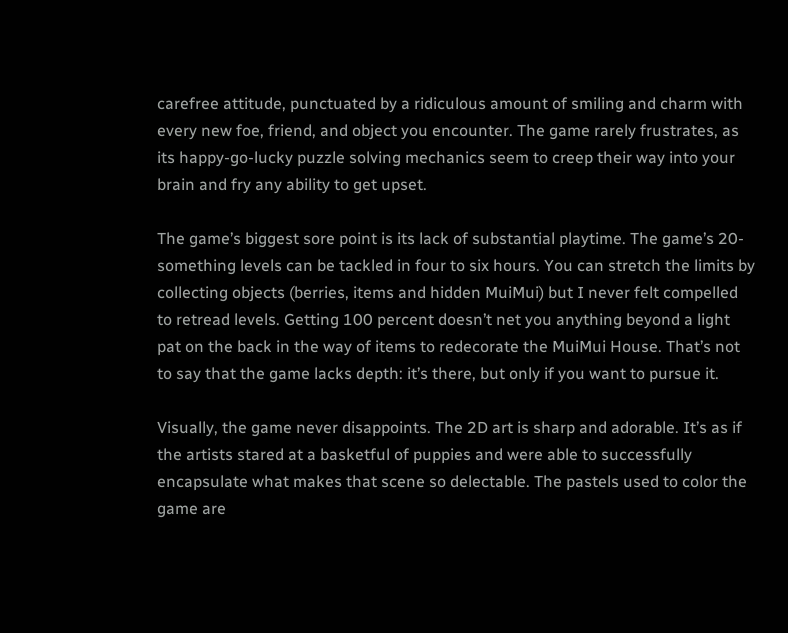carefree attitude, punctuated by a ridiculous amount of smiling and charm with every new foe, friend, and object you encounter. The game rarely frustrates, as its happy-go-lucky puzzle solving mechanics seem to creep their way into your brain and fry any ability to get upset.

The game’s biggest sore point is its lack of substantial playtime. The game’s 20-something levels can be tackled in four to six hours. You can stretch the limits by collecting objects (berries, items and hidden MuiMui) but I never felt compelled to retread levels. Getting 100 percent doesn’t net you anything beyond a light pat on the back in the way of items to redecorate the MuiMui House. That’s not to say that the game lacks depth: it’s there, but only if you want to pursue it.

Visually, the game never disappoints. The 2D art is sharp and adorable. It’s as if the artists stared at a basketful of puppies and were able to successfully encapsulate what makes that scene so delectable. The pastels used to color the game are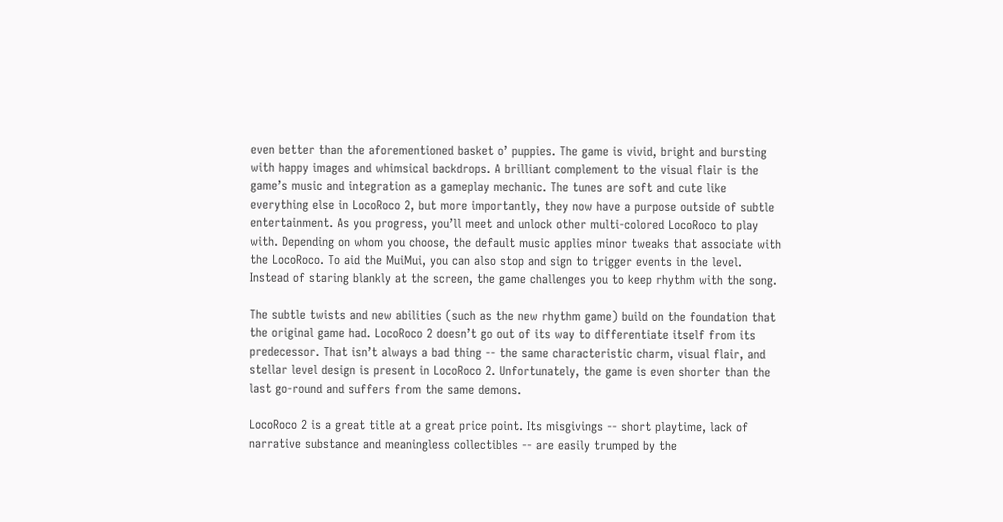even better than the aforementioned basket o’ puppies. The game is vivid, bright and bursting with happy images and whimsical backdrops. A brilliant complement to the visual flair is the game’s music and integration as a gameplay mechanic. The tunes are soft and cute like everything else in LocoRoco 2, but more importantly, they now have a purpose outside of subtle entertainment. As you progress, you’ll meet and unlock other multi-colored LocoRoco to play with. Depending on whom you choose, the default music applies minor tweaks that associate with the LocoRoco. To aid the MuiMui, you can also stop and sign to trigger events in the level. Instead of staring blankly at the screen, the game challenges you to keep rhythm with the song.

The subtle twists and new abilities (such as the new rhythm game) build on the foundation that the original game had. LocoRoco 2 doesn’t go out of its way to differentiate itself from its predecessor. That isn’t always a bad thing -- the same characteristic charm, visual flair, and stellar level design is present in LocoRoco 2. Unfortunately, the game is even shorter than the last go-round and suffers from the same demons.

LocoRoco 2 is a great title at a great price point. Its misgivings -- short playtime, lack of narrative substance and meaningless collectibles -- are easily trumped by the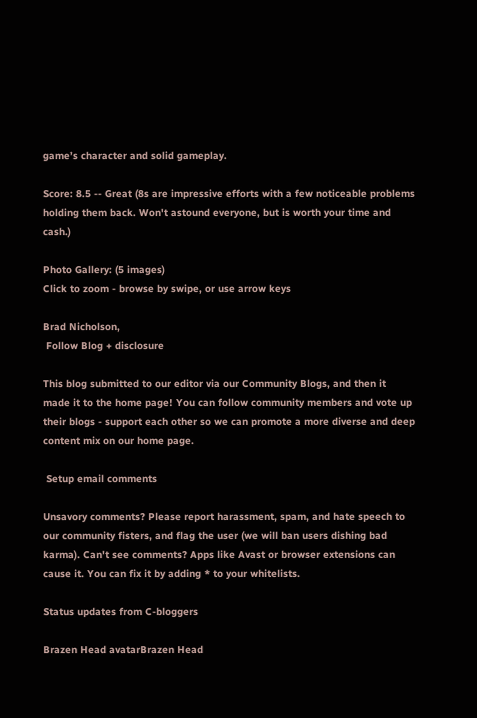game’s character and solid gameplay.

Score: 8.5 -- Great (8s are impressive efforts with a few noticeable problems holding them back. Won't astound everyone, but is worth your time and cash.)

Photo Gallery: (5 images)
Click to zoom - browse by swipe, or use arrow keys

Brad Nicholson,
 Follow Blog + disclosure

This blog submitted to our editor via our Community Blogs, and then it made it to the home page! You can follow community members and vote up their blogs - support each other so we can promote a more diverse and deep content mix on our home page.

 Setup email comments

Unsavory comments? Please report harassment, spam, and hate speech to our community fisters, and flag the user (we will ban users dishing bad karma). Can't see comments? Apps like Avast or browser extensions can cause it. You can fix it by adding * to your whitelists.

Status updates from C-bloggers

Brazen Head avatarBrazen Head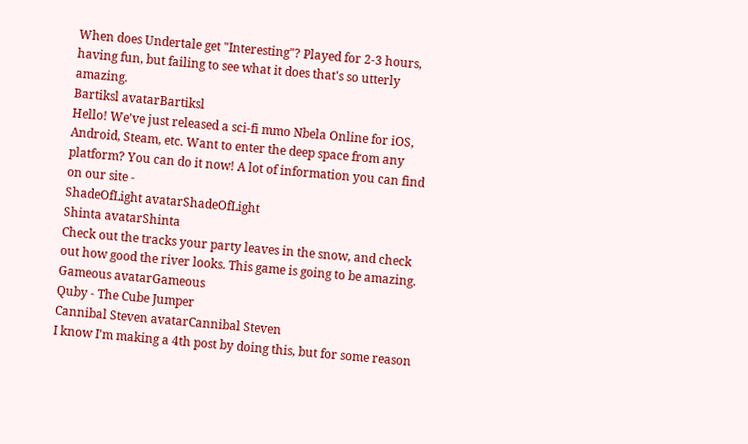When does Undertale get "Interesting"? Played for 2-3 hours, having fun, but failing to see what it does that's so utterly amazing.
Bartiksl avatarBartiksl
Hello! We've just released a sci-fi mmo Nbela Online for iOS, Android, Steam, etc. Want to enter the deep space from any platform? You can do it now! A lot of information you can find on our site -
ShadeOfLight avatarShadeOfLight
Shinta avatarShinta
Check out the tracks your party leaves in the snow, and check out how good the river looks. This game is going to be amazing.
Gameous avatarGameous
Quby - The Cube Jumper
Cannibal Steven avatarCannibal Steven
I know I'm making a 4th post by doing this, but for some reason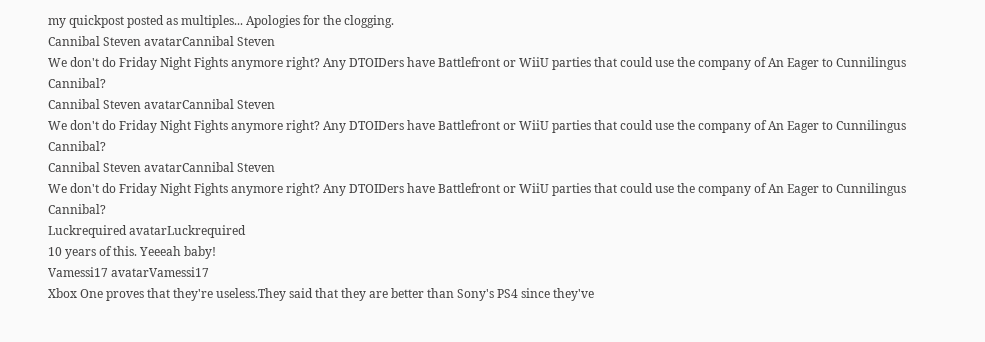my quickpost posted as multiples... Apologies for the clogging.
Cannibal Steven avatarCannibal Steven
We don't do Friday Night Fights anymore right? Any DTOIDers have Battlefront or WiiU parties that could use the company of An Eager to Cunnilingus Cannibal?
Cannibal Steven avatarCannibal Steven
We don't do Friday Night Fights anymore right? Any DTOIDers have Battlefront or WiiU parties that could use the company of An Eager to Cunnilingus Cannibal?
Cannibal Steven avatarCannibal Steven
We don't do Friday Night Fights anymore right? Any DTOIDers have Battlefront or WiiU parties that could use the company of An Eager to Cunnilingus Cannibal?
Luckrequired avatarLuckrequired
10 years of this. Yeeeah baby!
Vamessi17 avatarVamessi17
Xbox One proves that they're useless.They said that they are better than Sony's PS4 since they've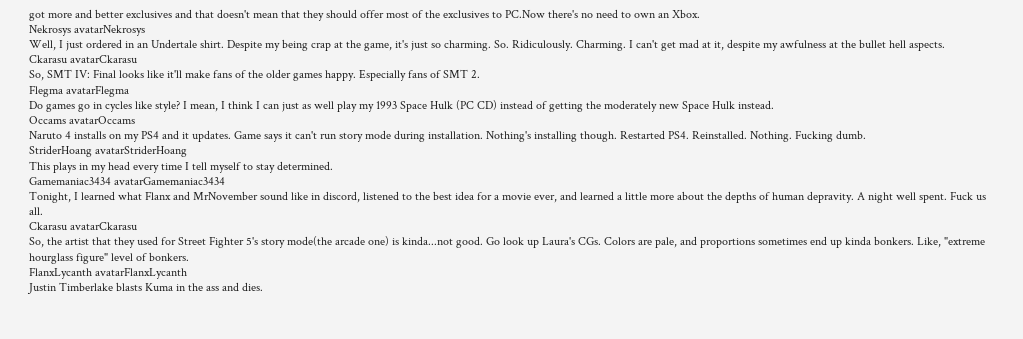got more and better exclusives and that doesn't mean that they should offer most of the exclusives to PC.Now there's no need to own an Xbox.
Nekrosys avatarNekrosys
Well, I just ordered in an Undertale shirt. Despite my being crap at the game, it's just so charming. So. Ridiculously. Charming. I can't get mad at it, despite my awfulness at the bullet hell aspects.
Ckarasu avatarCkarasu
So, SMT IV: Final looks like it'll make fans of the older games happy. Especially fans of SMT 2.
Flegma avatarFlegma
Do games go in cycles like style? I mean, I think I can just as well play my 1993 Space Hulk (PC CD) instead of getting the moderately new Space Hulk instead.
Occams avatarOccams
Naruto 4 installs on my PS4 and it updates. Game says it can't run story mode during installation. Nothing's installing though. Restarted PS4. Reinstalled. Nothing. Fucking dumb.
StriderHoang avatarStriderHoang
This plays in my head every time I tell myself to stay determined.
Gamemaniac3434 avatarGamemaniac3434
Tonight, I learned what Flanx and MrNovember sound like in discord, listened to the best idea for a movie ever, and learned a little more about the depths of human depravity. A night well spent. Fuck us all.
Ckarasu avatarCkarasu
So, the artist that they used for Street Fighter 5's story mode(the arcade one) is kinda...not good. Go look up Laura's CGs. Colors are pale, and proportions sometimes end up kinda bonkers. Like, "extreme hourglass figure" level of bonkers.
FlanxLycanth avatarFlanxLycanth
Justin Timberlake blasts Kuma in the ass and dies.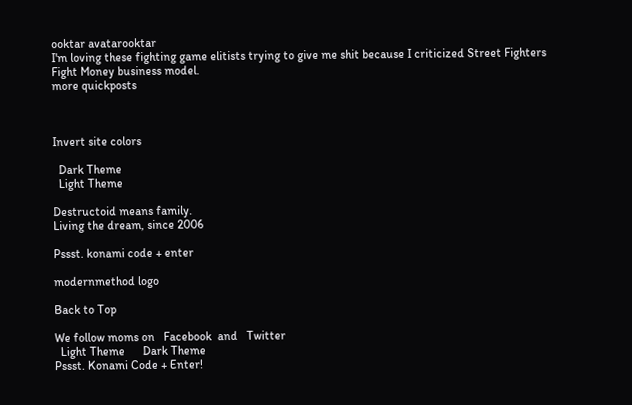ooktar avatarooktar
I'm loving these fighting game elitists trying to give me shit because I criticized Street Fighters Fight Money business model.
more quickposts



Invert site colors

  Dark Theme
  Light Theme

Destructoid means family.
Living the dream, since 2006

Pssst. konami code + enter

modernmethod logo

Back to Top

We follow moms on   Facebook  and   Twitter
  Light Theme      Dark Theme
Pssst. Konami Code + Enter!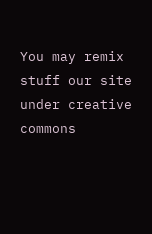You may remix stuff our site under creative commons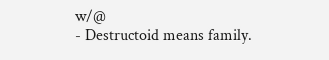w/@
- Destructoid means family.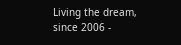Living the dream, since 2006 -